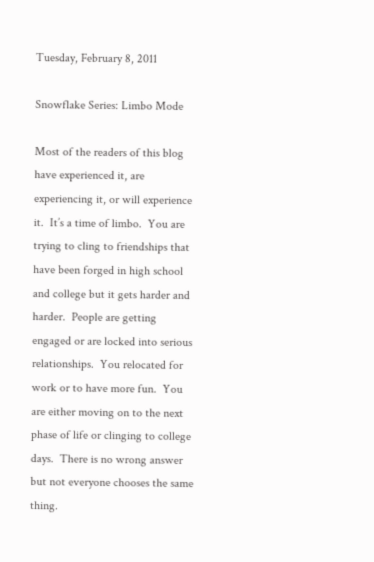Tuesday, February 8, 2011

Snowflake Series: Limbo Mode

Most of the readers of this blog have experienced it, are experiencing it, or will experience it.  It’s a time of limbo.  You are trying to cling to friendships that have been forged in high school and college but it gets harder and harder.  People are getting engaged or are locked into serious relationships.  You relocated for work or to have more fun.  You are either moving on to the next phase of life or clinging to college days.  There is no wrong answer but not everyone chooses the same thing.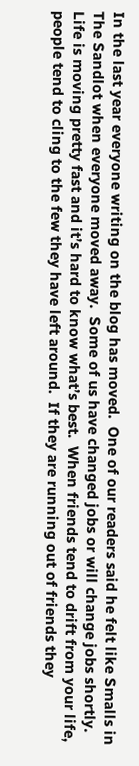In the last year everyone writing on the blog has moved.  One of our readers said he felt like Smalls in The Sandlot when everyone moved away.  Some of us have changed jobs or will change jobs shortly.  Life is moving pretty fast and it’s hard to know what’s best.  When friends tend to drift from your life, people tend to cling to the few they have left around.  If they are running out of friends they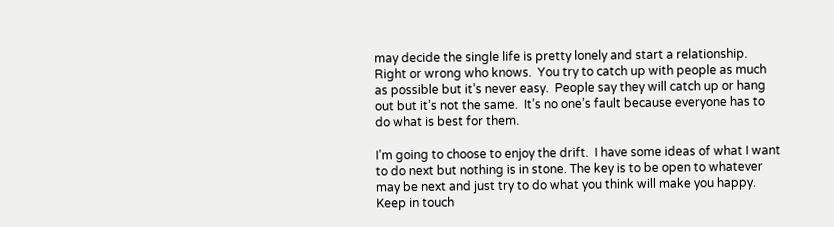may decide the single life is pretty lonely and start a relationship. Right or wrong who knows.  You try to catch up with people as much as possible but it’s never easy.  People say they will catch up or hang out but it’s not the same.  It’s no one’s fault because everyone has to do what is best for them.

I’m going to choose to enjoy the drift.  I have some ideas of what I want to do next but nothing is in stone. The key is to be open to whatever may be next and just try to do what you think will make you happy.  Keep in touch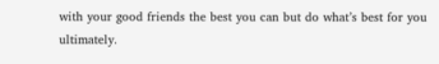with your good friends the best you can but do what’s best for you ultimately.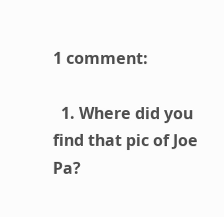1 comment:

  1. Where did you find that pic of Joe Pa?